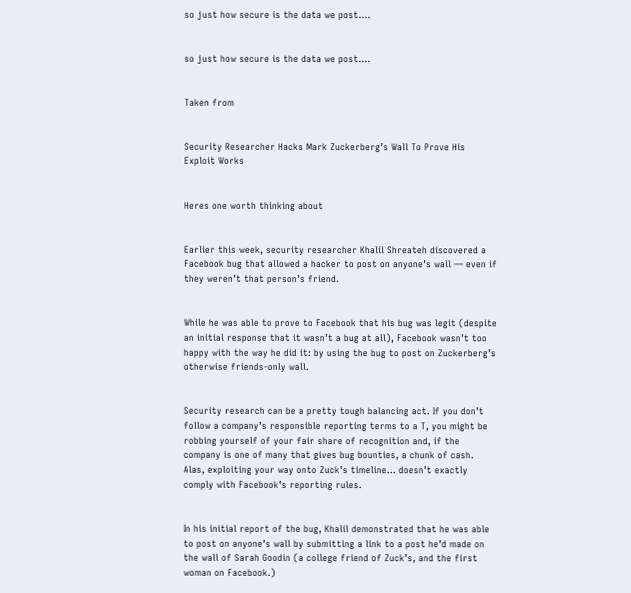so just how secure is the data we post….


so just how secure is the data we post….


Taken from


Security Researcher Hacks Mark Zuckerberg’s Wall To Prove His Exploit Works


Heres one worth thinking about


Earlier this week, security researcher Khalil Shreateh discovered a Facebook bug that allowed a hacker to post on anyone’s wall — even if they weren’t that person’s friend.


While he was able to prove to Facebook that his bug was legit (despite an initial response that it wasn’t a bug at all), Facebook wasn’t too happy with the way he did it: by using the bug to post on Zuckerberg’s otherwise friends-only wall.


Security research can be a pretty tough balancing act. If you don’t follow a company’s responsible reporting terms to a T, you might be robbing yourself of your fair share of recognition and, if the company is one of many that gives bug bounties, a chunk of cash. Alas, exploiting your way onto Zuck’s timeline… doesn’t exactly comply with Facebook’s reporting rules.


In his initial report of the bug, Khalil demonstrated that he was able to post on anyone’s wall by submitting a link to a post he’d made on the wall of Sarah Goodin (a college friend of Zuck’s, and the first woman on Facebook.)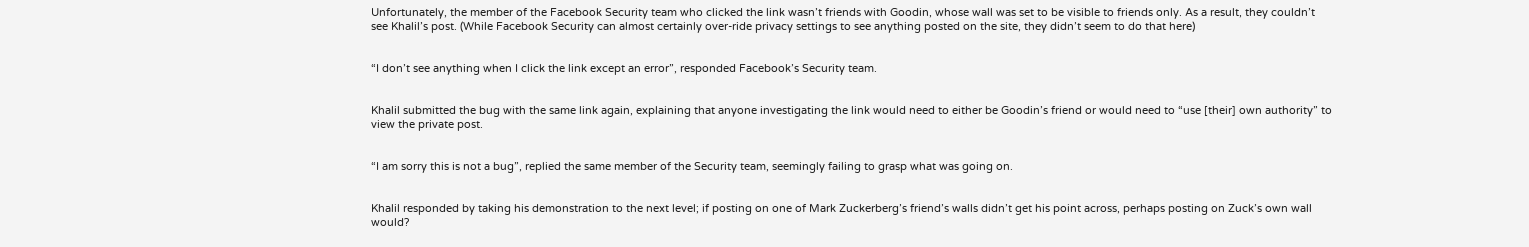Unfortunately, the member of the Facebook Security team who clicked the link wasn’t friends with Goodin, whose wall was set to be visible to friends only. As a result, they couldn’t see Khalil’s post. (While Facebook Security can almost certainly over-ride privacy settings to see anything posted on the site, they didn’t seem to do that here)


“I don’t see anything when I click the link except an error”, responded Facebook’s Security team.


Khalil submitted the bug with the same link again, explaining that anyone investigating the link would need to either be Goodin’s friend or would need to “use [their] own authority” to view the private post.


“I am sorry this is not a bug”, replied the same member of the Security team, seemingly failing to grasp what was going on.


Khalil responded by taking his demonstration to the next level; if posting on one of Mark Zuckerberg’s friend’s walls didn’t get his point across, perhaps posting on Zuck’s own wall would?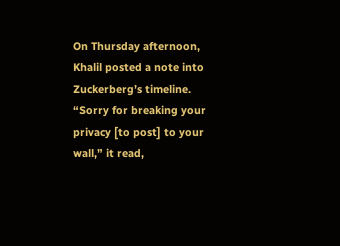On Thursday afternoon, Khalil posted a note into Zuckerberg’s timeline. “Sorry for breaking your privacy [to post] to your wall,” it read,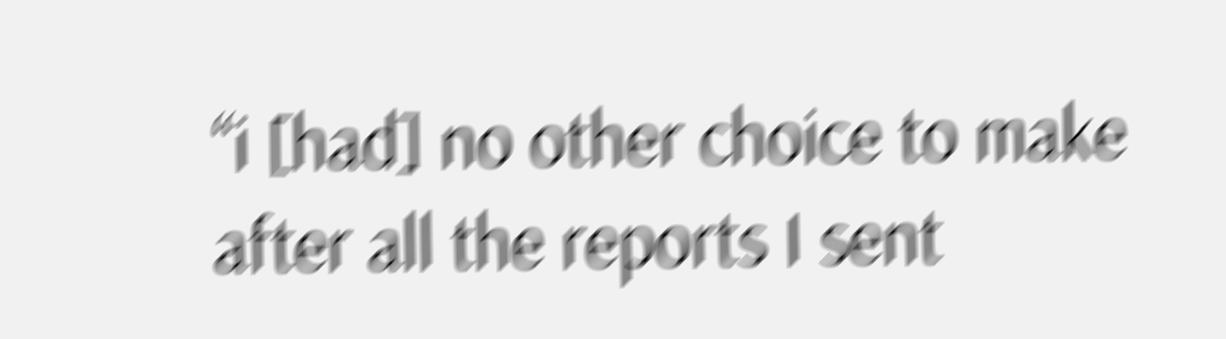“i [had] no other choice to make after all the reports I sent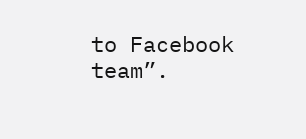to Facebook team”.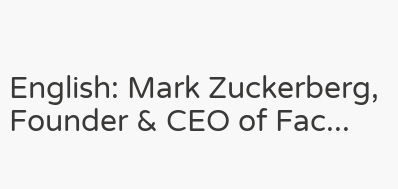English: Mark Zuckerberg, Founder & CEO of Fac...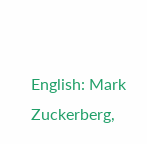English: Mark Zuckerberg,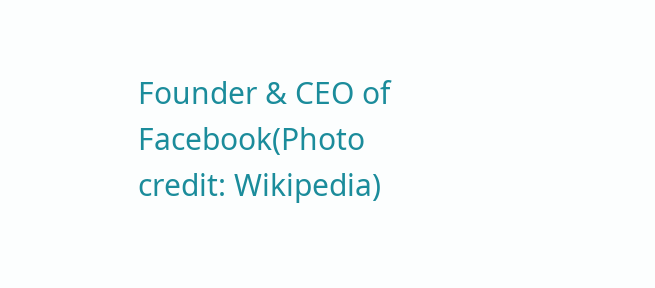Founder & CEO of Facebook(Photo credit: Wikipedia)